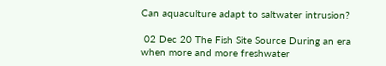Can aquaculture adapt to saltwater intrusion?

 02 Dec 20 The Fish Site Source During an era when more and more freshwater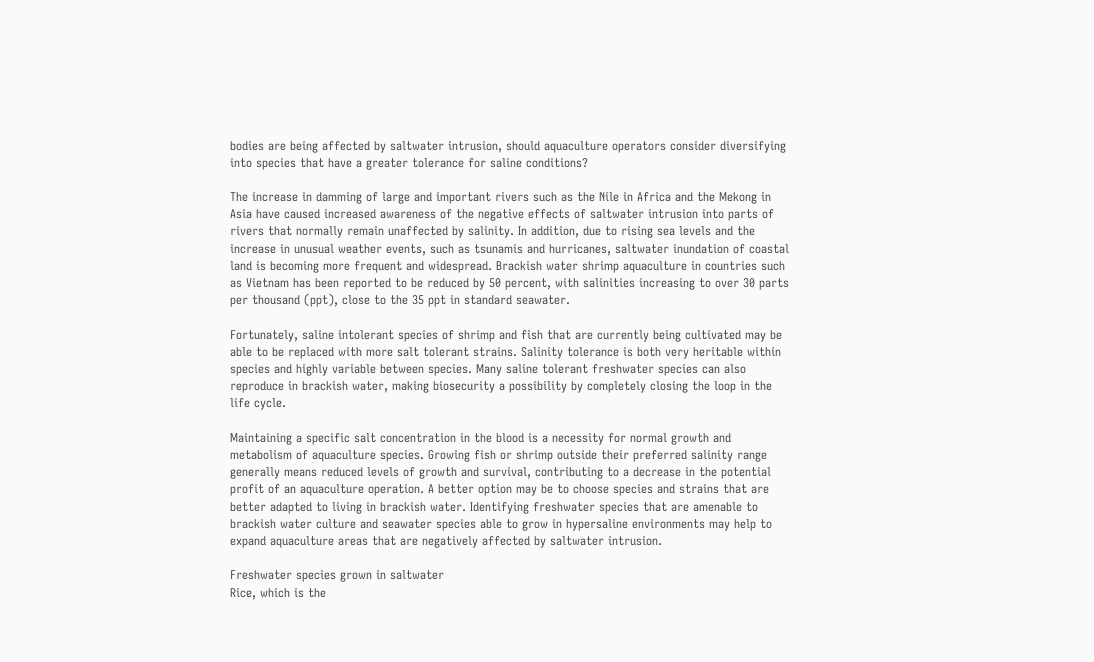bodies are being affected by saltwater intrusion, should aquaculture operators consider diversifying into species that have a greater tolerance for saline conditions?

The increase in damming of large and important rivers such as the Nile in Africa and the Mekong in Asia have caused increased awareness of the negative effects of saltwater intrusion into parts of rivers that normally remain unaffected by salinity. In addition, due to rising sea levels and the increase in unusual weather events, such as tsunamis and hurricanes, saltwater inundation of coastal land is becoming more frequent and widespread. Brackish water shrimp aquaculture in countries such as Vietnam has been reported to be reduced by 50 percent, with salinities increasing to over 30 parts per thousand (ppt), close to the 35 ppt in standard seawater.

Fortunately, saline intolerant species of shrimp and fish that are currently being cultivated may be able to be replaced with more salt tolerant strains. Salinity tolerance is both very heritable within species and highly variable between species. Many saline tolerant freshwater species can also reproduce in brackish water, making biosecurity a possibility by completely closing the loop in the life cycle.

Maintaining a specific salt concentration in the blood is a necessity for normal growth and metabolism of aquaculture species. Growing fish or shrimp outside their preferred salinity range generally means reduced levels of growth and survival, contributing to a decrease in the potential profit of an aquaculture operation. A better option may be to choose species and strains that are better adapted to living in brackish water. Identifying freshwater species that are amenable to brackish water culture and seawater species able to grow in hypersaline environments may help to expand aquaculture areas that are negatively affected by saltwater intrusion.

Freshwater species grown in saltwater
Rice, which is the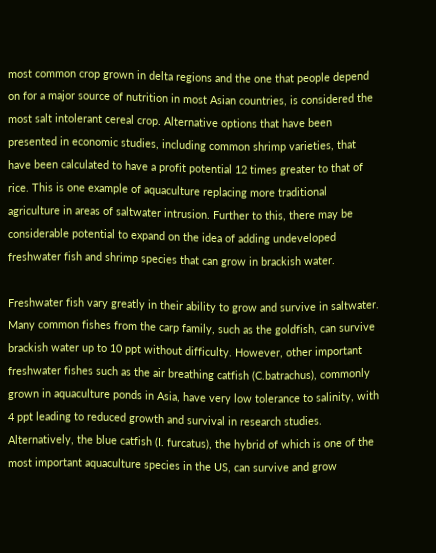most common crop grown in delta regions and the one that people depend on for a major source of nutrition in most Asian countries, is considered the most salt intolerant cereal crop. Alternative options that have been presented in economic studies, including common shrimp varieties, that have been calculated to have a profit potential 12 times greater to that of rice. This is one example of aquaculture replacing more traditional agriculture in areas of saltwater intrusion. Further to this, there may be considerable potential to expand on the idea of adding undeveloped freshwater fish and shrimp species that can grow in brackish water.

Freshwater fish vary greatly in their ability to grow and survive in saltwater. Many common fishes from the carp family, such as the goldfish, can survive brackish water up to 10 ppt without difficulty. However, other important freshwater fishes such as the air breathing catfish (C.batrachus), commonly grown in aquaculture ponds in Asia, have very low tolerance to salinity, with 4 ppt leading to reduced growth and survival in research studies. Alternatively, the blue catfish (I. furcatus), the hybrid of which is one of the most important aquaculture species in the US, can survive and grow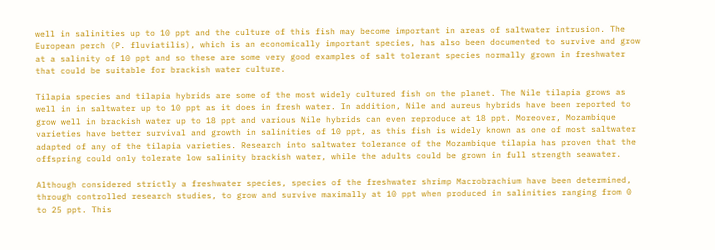well in salinities up to 10 ppt and the culture of this fish may become important in areas of saltwater intrusion. The European perch (P. fluviatilis), which is an economically important species, has also been documented to survive and grow at a salinity of 10 ppt and so these are some very good examples of salt tolerant species normally grown in freshwater that could be suitable for brackish water culture.

Tilapia species and tilapia hybrids are some of the most widely cultured fish on the planet. The Nile tilapia grows as well in in saltwater up to 10 ppt as it does in fresh water. In addition, Nile and aureus hybrids have been reported to grow well in brackish water up to 18 ppt and various Nile hybrids can even reproduce at 18 ppt. Moreover, Mozambique varieties have better survival and growth in salinities of 10 ppt, as this fish is widely known as one of most saltwater adapted of any of the tilapia varieties. Research into saltwater tolerance of the Mozambique tilapia has proven that the offspring could only tolerate low salinity brackish water, while the adults could be grown in full strength seawater.

Although considered strictly a freshwater species, species of the freshwater shrimp Macrobrachium have been determined, through controlled research studies, to grow and survive maximally at 10 ppt when produced in salinities ranging from 0 to 25 ppt. This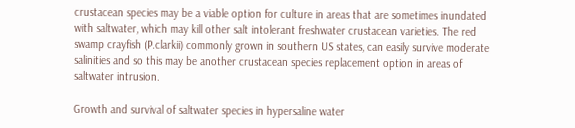crustacean species may be a viable option for culture in areas that are sometimes inundated with saltwater, which may kill other salt intolerant freshwater crustacean varieties. The red swamp crayfish (P.clarkii) commonly grown in southern US states, can easily survive moderate salinities and so this may be another crustacean species replacement option in areas of saltwater intrusion.

Growth and survival of saltwater species in hypersaline water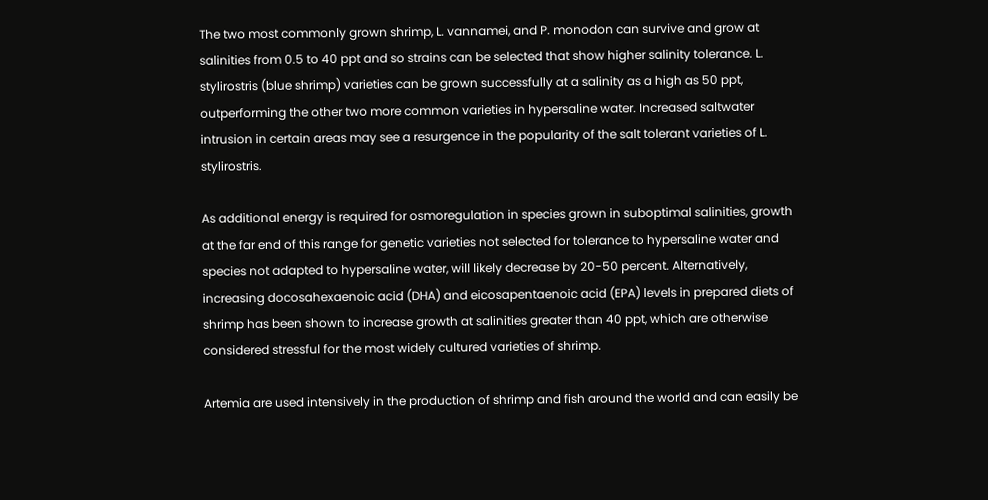The two most commonly grown shrimp, L. vannamei, and P. monodon can survive and grow at salinities from 0.5 to 40 ppt and so strains can be selected that show higher salinity tolerance. L. stylirostris (blue shrimp) varieties can be grown successfully at a salinity as a high as 50 ppt, outperforming the other two more common varieties in hypersaline water. Increased saltwater intrusion in certain areas may see a resurgence in the popularity of the salt tolerant varieties of L. stylirostris.

As additional energy is required for osmoregulation in species grown in suboptimal salinities, growth at the far end of this range for genetic varieties not selected for tolerance to hypersaline water and species not adapted to hypersaline water, will likely decrease by 20-50 percent. Alternatively, increasing docosahexaenoic acid (DHA) and eicosapentaenoic acid (EPA) levels in prepared diets of shrimp has been shown to increase growth at salinities greater than 40 ppt, which are otherwise considered stressful for the most widely cultured varieties of shrimp.

Artemia are used intensively in the production of shrimp and fish around the world and can easily be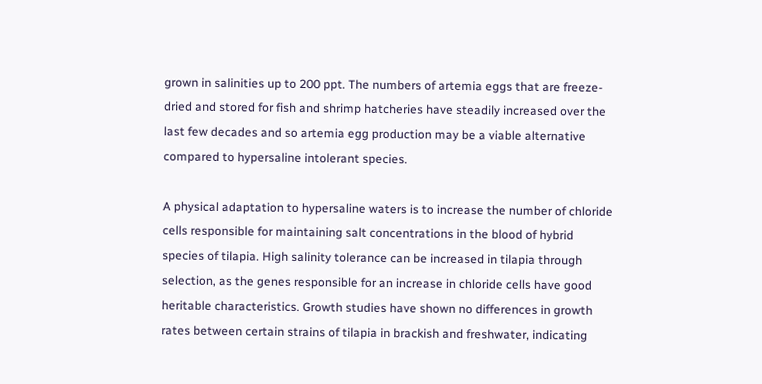grown in salinities up to 200 ppt. The numbers of artemia eggs that are freeze-dried and stored for fish and shrimp hatcheries have steadily increased over the last few decades and so artemia egg production may be a viable alternative compared to hypersaline intolerant species.

A physical adaptation to hypersaline waters is to increase the number of chloride cells responsible for maintaining salt concentrations in the blood of hybrid species of tilapia. High salinity tolerance can be increased in tilapia through selection, as the genes responsible for an increase in chloride cells have good heritable characteristics. Growth studies have shown no differences in growth rates between certain strains of tilapia in brackish and freshwater, indicating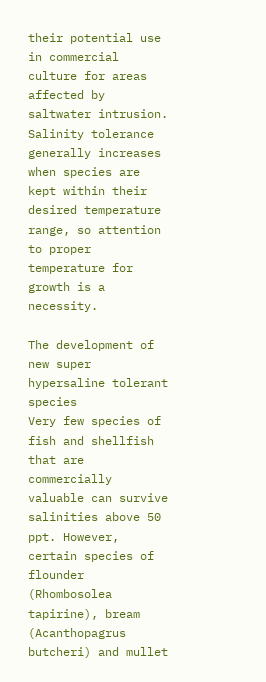their potential use in commercial culture for areas affected by saltwater intrusion. Salinity tolerance generally increases when species are kept within their desired temperature range, so attention to proper temperature for growth is a necessity.

The development of new super hypersaline tolerant species
Very few species of fish and shellfish that are commercially valuable can survive salinities above 50 ppt. However, certain species of flounder (Rhombosolea tapirine), bream (Acanthopagrus butcheri) and mullet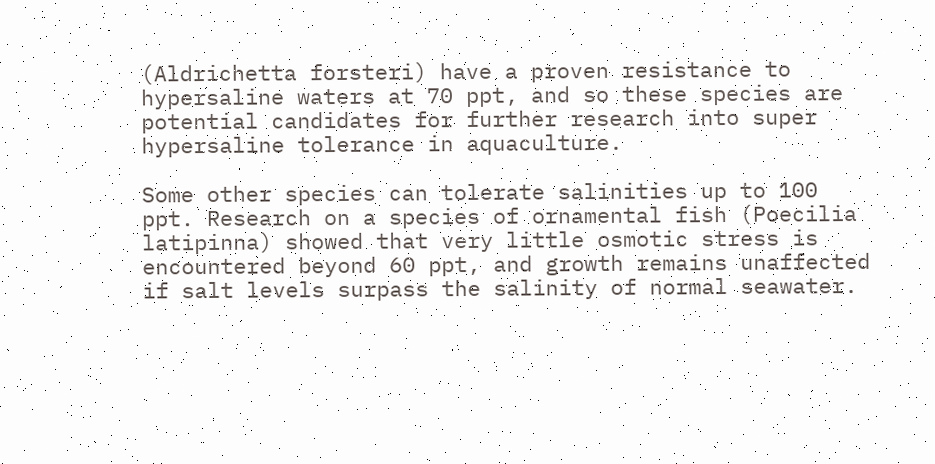(Aldrichetta forsteri) have a proven resistance to hypersaline waters at 70 ppt, and so these species are potential candidates for further research into super hypersaline tolerance in aquaculture.

Some other species can tolerate salinities up to 100 ppt. Research on a species of ornamental fish (Poecilia latipinna) showed that very little osmotic stress is encountered beyond 60 ppt, and growth remains unaffected if salt levels surpass the salinity of normal seawater.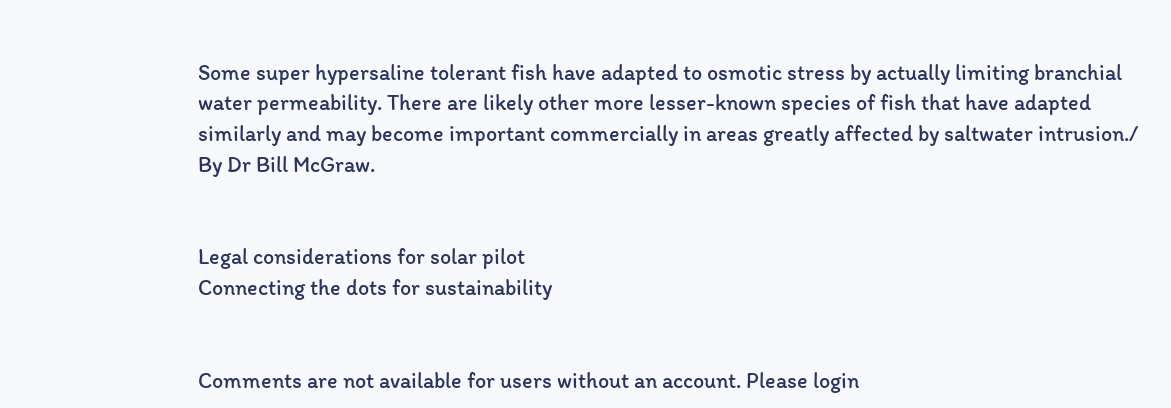Some super hypersaline tolerant fish have adapted to osmotic stress by actually limiting branchial water permeability. There are likely other more lesser-known species of fish that have adapted similarly and may become important commercially in areas greatly affected by saltwater intrusion./ By Dr Bill McGraw.


Legal considerations for solar pilot
Connecting the dots for sustainability


Comments are not available for users without an account. Please login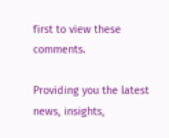first to view these comments.

Providing you the latest news, insights,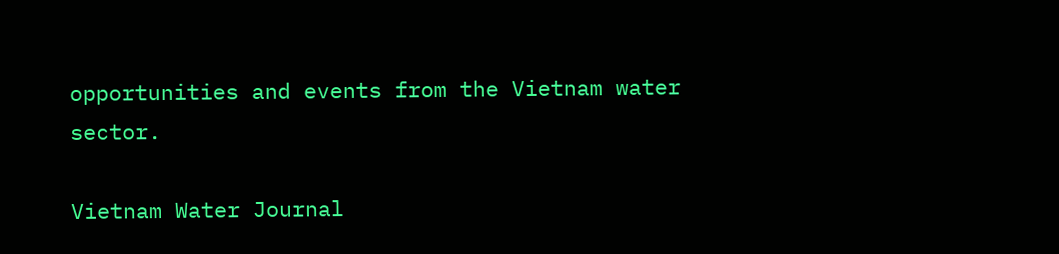opportunities and events from the Vietnam water sector.

Vietnam Water Journal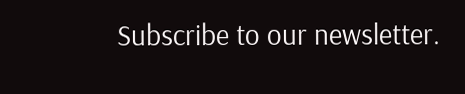Subscribe to our newsletter.